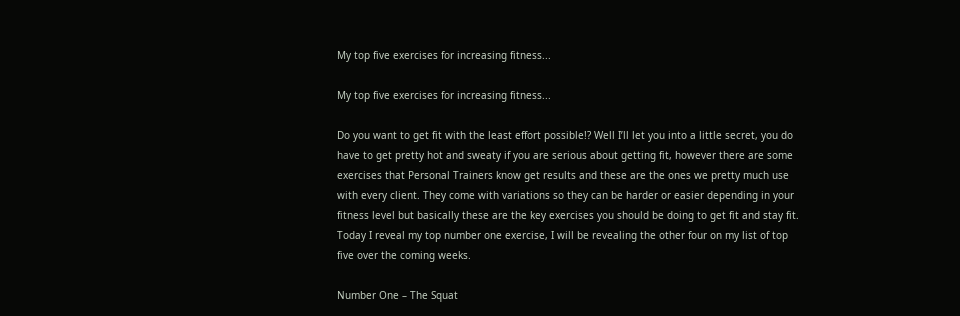My top five exercises for increasing fitness...

My top five exercises for increasing fitness...

Do you want to get fit with the least effort possible!? Well I’ll let you into a little secret, you do have to get pretty hot and sweaty if you are serious about getting fit, however there are some exercises that Personal Trainers know get results and these are the ones we pretty much use with every client. They come with variations so they can be harder or easier depending in your fitness level but basically these are the key exercises you should be doing to get fit and stay fit. Today I reveal my top number one exercise, I will be revealing the other four on my list of top five over the coming weeks.

Number One – The Squat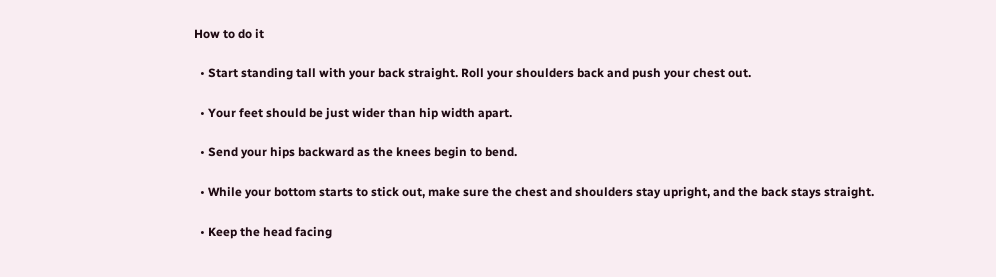How to do it

  • Start standing tall with your back straight. Roll your shoulders back and push your chest out.

  • Your feet should be just wider than hip width apart.

  • Send your hips backward as the knees begin to bend.

  • While your bottom starts to stick out, make sure the chest and shoulders stay upright, and the back stays straight.

  • Keep the head facing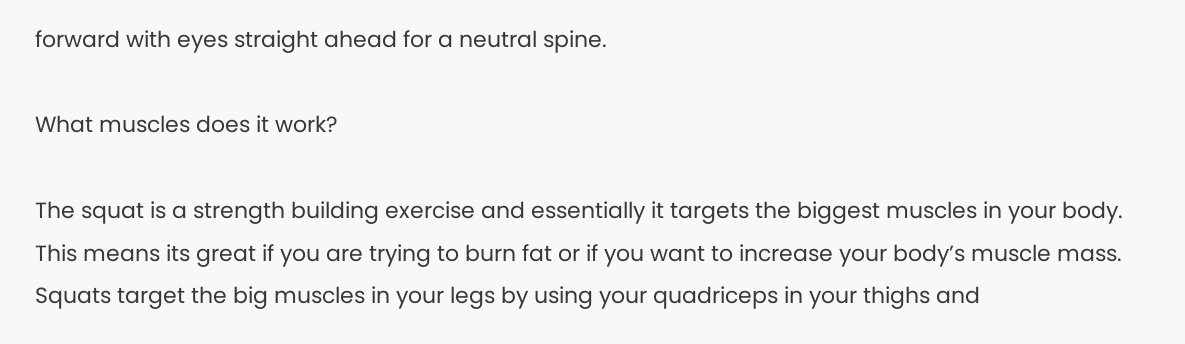forward with eyes straight ahead for a neutral spine.

What muscles does it work?

The squat is a strength building exercise and essentially it targets the biggest muscles in your body. This means its great if you are trying to burn fat or if you want to increase your body’s muscle mass. Squats target the big muscles in your legs by using your quadriceps in your thighs and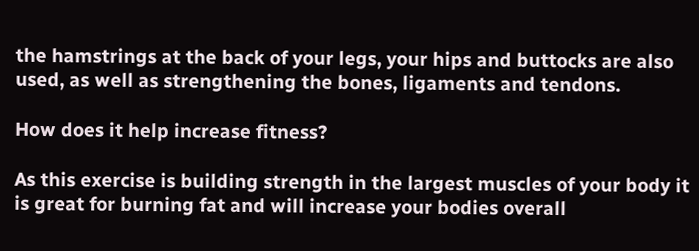the hamstrings at the back of your legs, your hips and buttocks are also used, as well as strengthening the bones, ligaments and tendons.

How does it help increase fitness?

As this exercise is building strength in the largest muscles of your body it is great for burning fat and will increase your bodies overall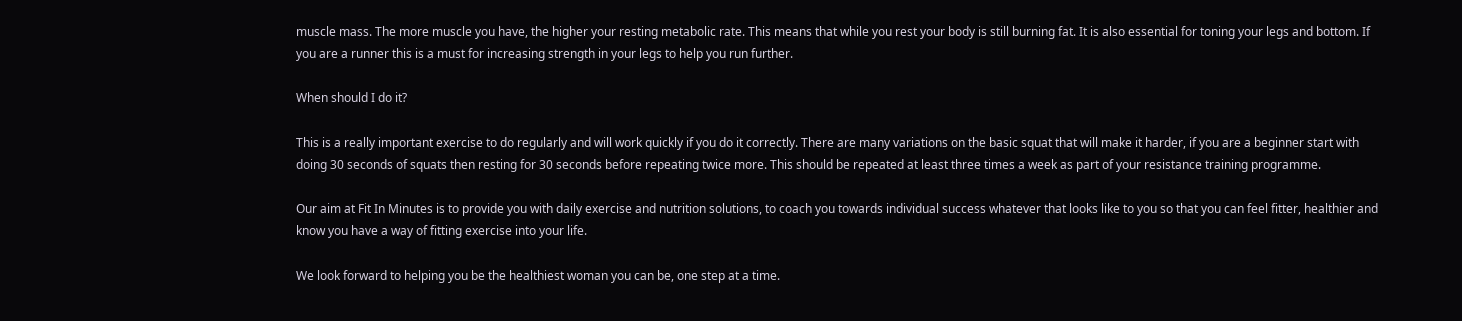muscle mass. The more muscle you have, the higher your resting metabolic rate. This means that while you rest your body is still burning fat. It is also essential for toning your legs and bottom. If you are a runner this is a must for increasing strength in your legs to help you run further.

When should I do it?

This is a really important exercise to do regularly and will work quickly if you do it correctly. There are many variations on the basic squat that will make it harder, if you are a beginner start with doing 30 seconds of squats then resting for 30 seconds before repeating twice more. This should be repeated at least three times a week as part of your resistance training programme.

Our aim at Fit In Minutes is to provide you with daily exercise and nutrition solutions, to coach you towards individual success whatever that looks like to you so that you can feel fitter, healthier and know you have a way of fitting exercise into your life.

We look forward to helping you be the healthiest woman you can be, one step at a time.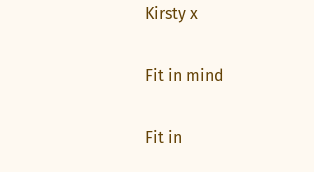Kirsty x

Fit in mind

Fit in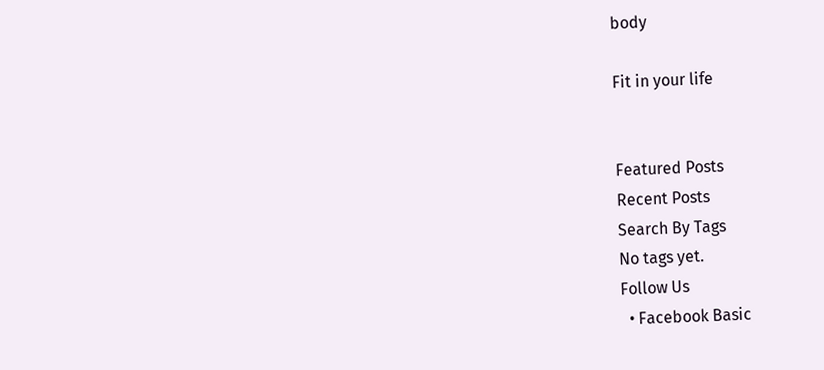body

Fit in your life


Featured Posts
Recent Posts
Search By Tags
No tags yet.
Follow Us
  • Facebook Basic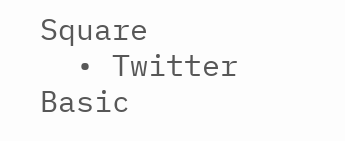Square
  • Twitter Basic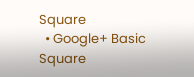Square
  • Google+ Basic Square